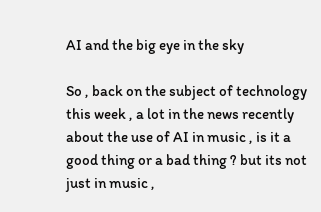AI and the big eye in the sky

So , back on the subject of technology this week , a lot in the news recently about the use of AI in music , is it a good thing or a bad thing ? but its not just in music ,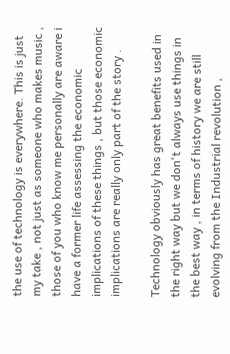the use of technology is everywhere. This is just my take , not just as someone who makes music , those of you who know me personally are aware i have a former life assessing the economic implications of these things , but those economic implications are really only part of the story .

Technology obviously has great benefits used in the right way but we don't always use things in the best way , in terms of history we are still evolving from the Industrial revolution ,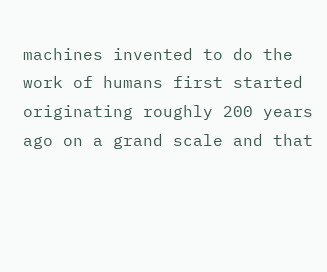machines invented to do the work of humans first started originating roughly 200 years ago on a grand scale and that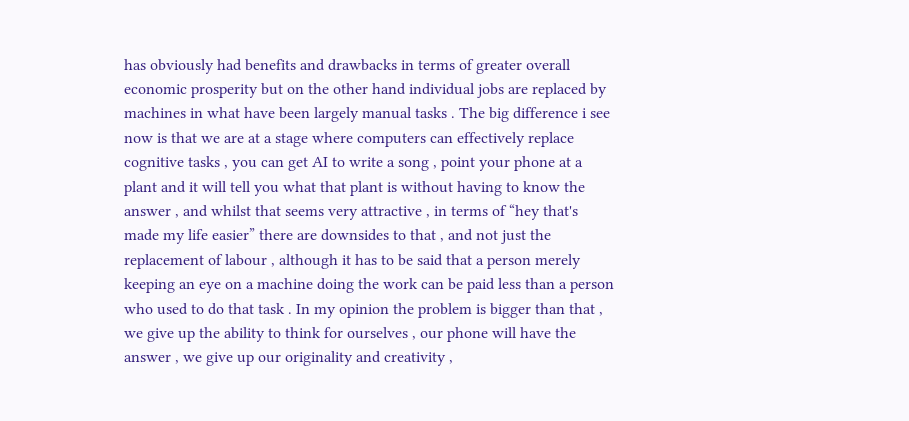has obviously had benefits and drawbacks in terms of greater overall economic prosperity but on the other hand individual jobs are replaced by machines in what have been largely manual tasks . The big difference i see now is that we are at a stage where computers can effectively replace cognitive tasks , you can get AI to write a song , point your phone at a plant and it will tell you what that plant is without having to know the answer , and whilst that seems very attractive , in terms of “hey that's made my life easier” there are downsides to that , and not just the replacement of labour , although it has to be said that a person merely keeping an eye on a machine doing the work can be paid less than a person who used to do that task . In my opinion the problem is bigger than that , we give up the ability to think for ourselves , our phone will have the answer , we give up our originality and creativity ,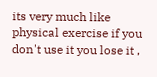its very much like physical exercise if you don't use it you lose it ,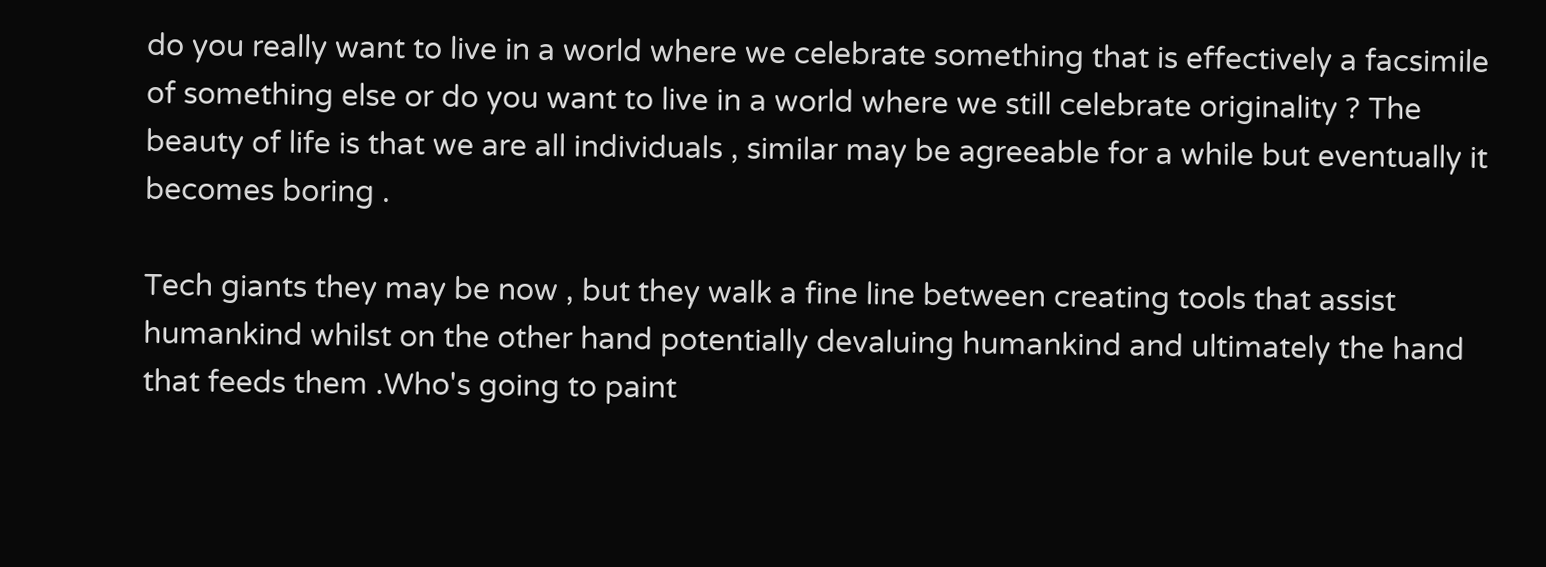do you really want to live in a world where we celebrate something that is effectively a facsimile of something else or do you want to live in a world where we still celebrate originality ? The beauty of life is that we are all individuals , similar may be agreeable for a while but eventually it becomes boring .

Tech giants they may be now , but they walk a fine line between creating tools that assist humankind whilst on the other hand potentially devaluing humankind and ultimately the hand that feeds them .Who's going to paint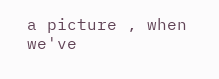a picture , when we've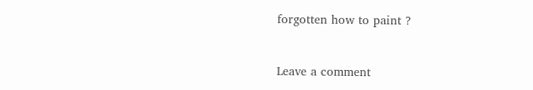forgotten how to paint ?


Leave a comment